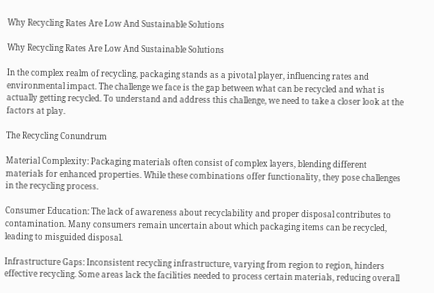Why Recycling Rates Are Low And Sustainable Solutions

Why Recycling Rates Are Low And Sustainable Solutions

In the complex realm of recycling, packaging stands as a pivotal player, influencing rates and environmental impact. The challenge we face is the gap between what can be recycled and what is actually getting recycled. To understand and address this challenge, we need to take a closer look at the factors at play.

The Recycling Conundrum

Material Complexity: Packaging materials often consist of complex layers, blending different materials for enhanced properties. While these combinations offer functionality, they pose challenges in the recycling process.

Consumer Education: The lack of awareness about recyclability and proper disposal contributes to contamination. Many consumers remain uncertain about which packaging items can be recycled, leading to misguided disposal.

Infrastructure Gaps: Inconsistent recycling infrastructure, varying from region to region, hinders effective recycling. Some areas lack the facilities needed to process certain materials, reducing overall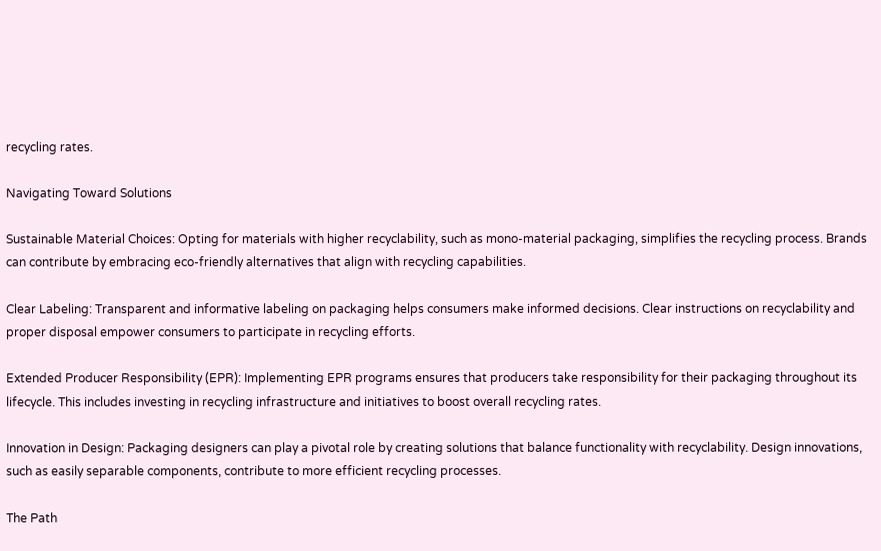recycling rates.

Navigating Toward Solutions

Sustainable Material Choices: Opting for materials with higher recyclability, such as mono-material packaging, simplifies the recycling process. Brands can contribute by embracing eco-friendly alternatives that align with recycling capabilities.

Clear Labeling: Transparent and informative labeling on packaging helps consumers make informed decisions. Clear instructions on recyclability and proper disposal empower consumers to participate in recycling efforts.

Extended Producer Responsibility (EPR): Implementing EPR programs ensures that producers take responsibility for their packaging throughout its lifecycle. This includes investing in recycling infrastructure and initiatives to boost overall recycling rates.

Innovation in Design: Packaging designers can play a pivotal role by creating solutions that balance functionality with recyclability. Design innovations, such as easily separable components, contribute to more efficient recycling processes.

The Path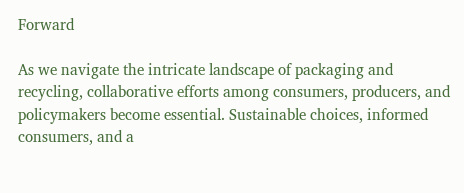Forward

As we navigate the intricate landscape of packaging and recycling, collaborative efforts among consumers, producers, and policymakers become essential. Sustainable choices, informed consumers, and a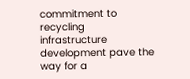commitment to recycling infrastructure development pave the way for a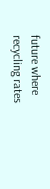future where recycling rates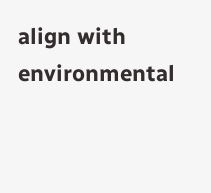align with environmental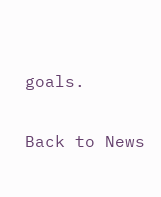goals.

Back to News